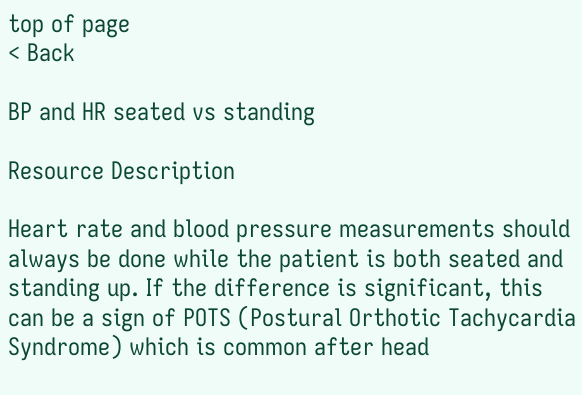top of page
< Back

BP and HR seated vs standing

Resource Description

Heart rate and blood pressure measurements should always be done while the patient is both seated and standing up. If the difference is significant, this can be a sign of POTS (Postural Orthotic Tachycardia Syndrome) which is common after head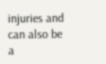injuries and can also be a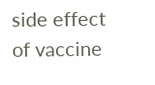side effect of vaccine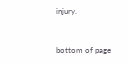injury.


bottom of page